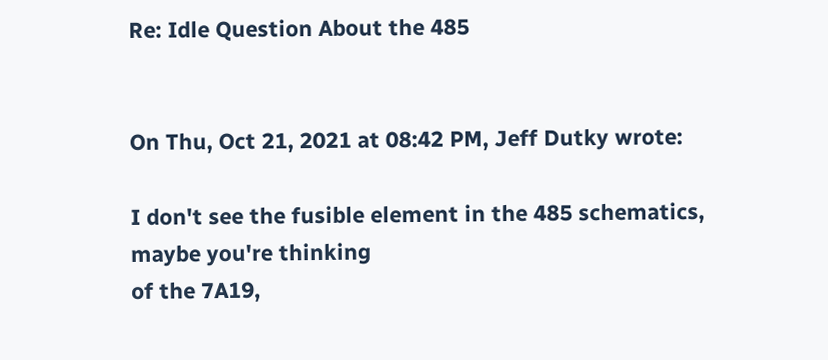Re: Idle Question About the 485


On Thu, Oct 21, 2021 at 08:42 PM, Jeff Dutky wrote:

I don't see the fusible element in the 485 schematics, maybe you're thinking
of the 7A19,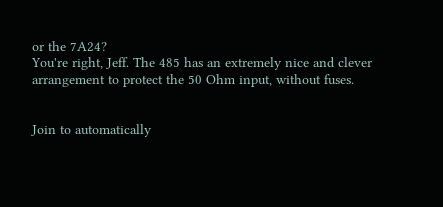or the 7A24?
You're right, Jeff. The 485 has an extremely nice and clever arrangement to protect the 50 Ohm input, without fuses.


Join to automatically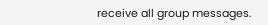receive all group messages.